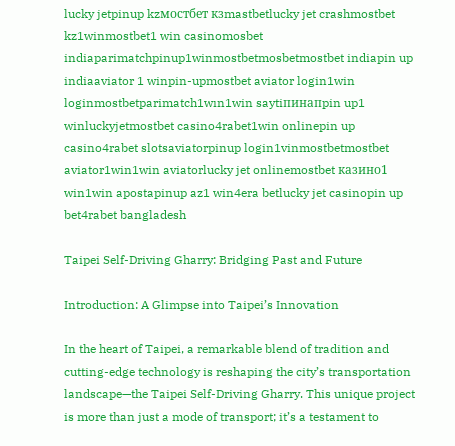lucky jetpinup kzмостбет кзmastbetlucky jet crashmostbet kz1winmostbet1 win casinomosbet indiaparimatchpinup1winmostbetmosbetmostbet indiapin up indiaaviator 1 winpin-upmostbet aviator login1win loginmostbetparimatch1wın1win saytiпинапpin up1 winluckyjetmostbet casino4rabet1win onlinepin up casino4rabet slotsaviatorpinup login1vinmostbetmostbet aviator1win1win aviatorlucky jet onlinemostbet казино1 win1win apostapinup az1 win4era betlucky jet casinopin up bet4rabet bangladesh

Taipei Self-Driving Gharry: Bridging Past and Future

Introduction: A Glimpse into Taipei’s Innovation

In the heart of Taipei, a remarkable blend of tradition and cutting-edge technology is reshaping the city’s transportation landscape—the Taipei Self-Driving Gharry. This unique project is more than just a mode of transport; it’s a testament to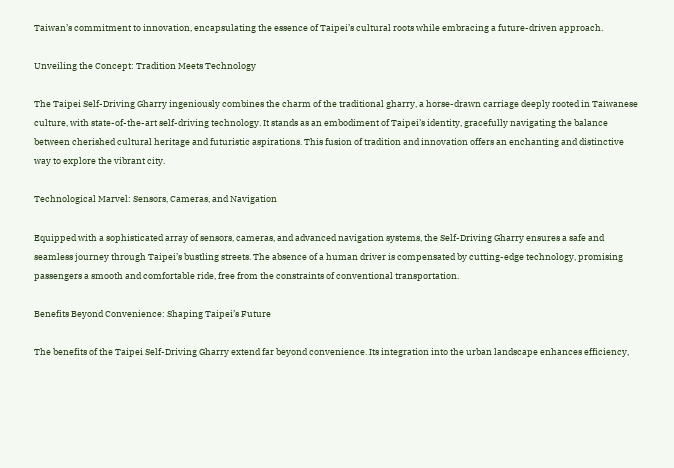Taiwan’s commitment to innovation, encapsulating the essence of Taipei’s cultural roots while embracing a future-driven approach.

Unveiling the Concept: Tradition Meets Technology

The Taipei Self-Driving Gharry ingeniously combines the charm of the traditional gharry, a horse-drawn carriage deeply rooted in Taiwanese culture, with state-of-the-art self-driving technology. It stands as an embodiment of Taipei’s identity, gracefully navigating the balance between cherished cultural heritage and futuristic aspirations. This fusion of tradition and innovation offers an enchanting and distinctive way to explore the vibrant city.

Technological Marvel: Sensors, Cameras, and Navigation

Equipped with a sophisticated array of sensors, cameras, and advanced navigation systems, the Self-Driving Gharry ensures a safe and seamless journey through Taipei’s bustling streets. The absence of a human driver is compensated by cutting-edge technology, promising passengers a smooth and comfortable ride, free from the constraints of conventional transportation.

Benefits Beyond Convenience: Shaping Taipei’s Future

The benefits of the Taipei Self-Driving Gharry extend far beyond convenience. Its integration into the urban landscape enhances efficiency,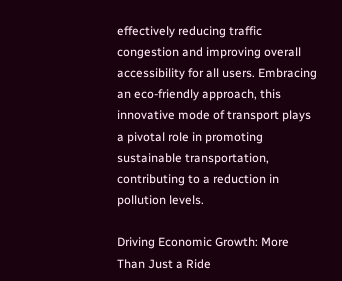effectively reducing traffic congestion and improving overall accessibility for all users. Embracing an eco-friendly approach, this innovative mode of transport plays a pivotal role in promoting sustainable transportation, contributing to a reduction in pollution levels.

Driving Economic Growth: More Than Just a Ride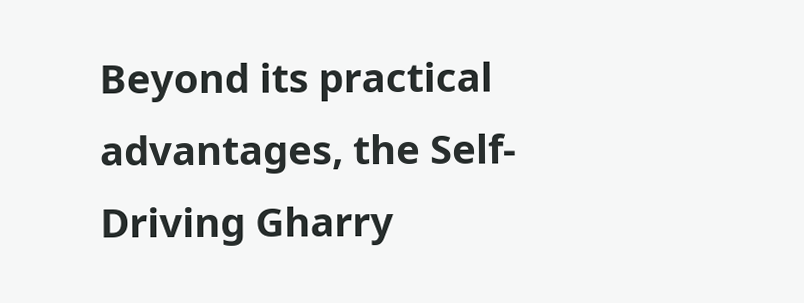Beyond its practical advantages, the Self-Driving Gharry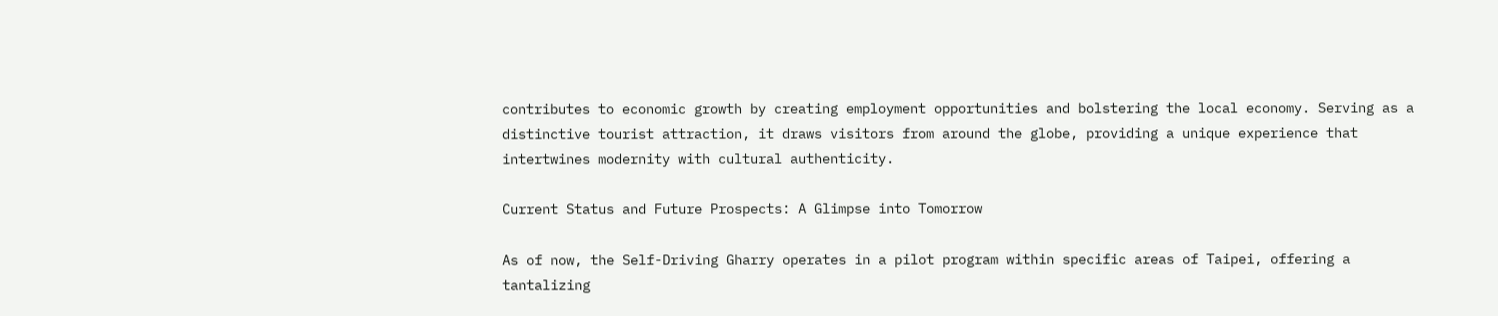contributes to economic growth by creating employment opportunities and bolstering the local economy. Serving as a distinctive tourist attraction, it draws visitors from around the globe, providing a unique experience that intertwines modernity with cultural authenticity.

Current Status and Future Prospects: A Glimpse into Tomorrow

As of now, the Self-Driving Gharry operates in a pilot program within specific areas of Taipei, offering a tantalizing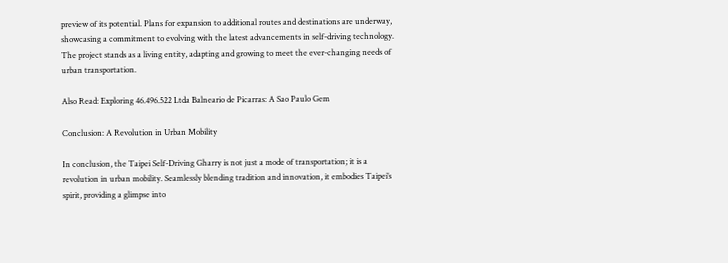preview of its potential. Plans for expansion to additional routes and destinations are underway, showcasing a commitment to evolving with the latest advancements in self-driving technology. The project stands as a living entity, adapting and growing to meet the ever-changing needs of urban transportation.

Also Read: Exploring 46.496.522 Ltda Balneario de Picarras: A Sao Paulo Gem

Conclusion: A Revolution in Urban Mobility

In conclusion, the Taipei Self-Driving Gharry is not just a mode of transportation; it is a revolution in urban mobility. Seamlessly blending tradition and innovation, it embodies Taipei’s spirit, providing a glimpse into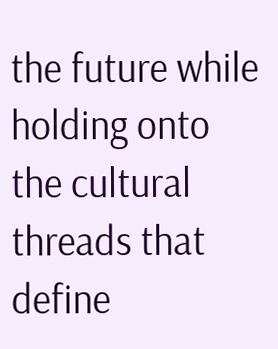the future while holding onto the cultural threads that define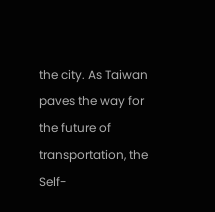the city. As Taiwan paves the way for the future of transportation, the Self-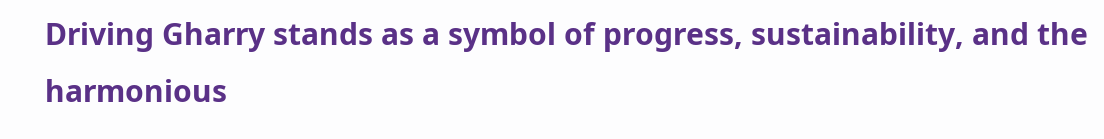Driving Gharry stands as a symbol of progress, sustainability, and the harmonious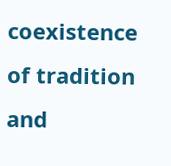coexistence of tradition and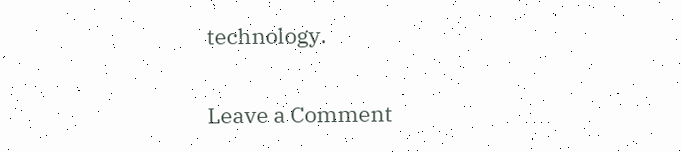technology.

Leave a Comment